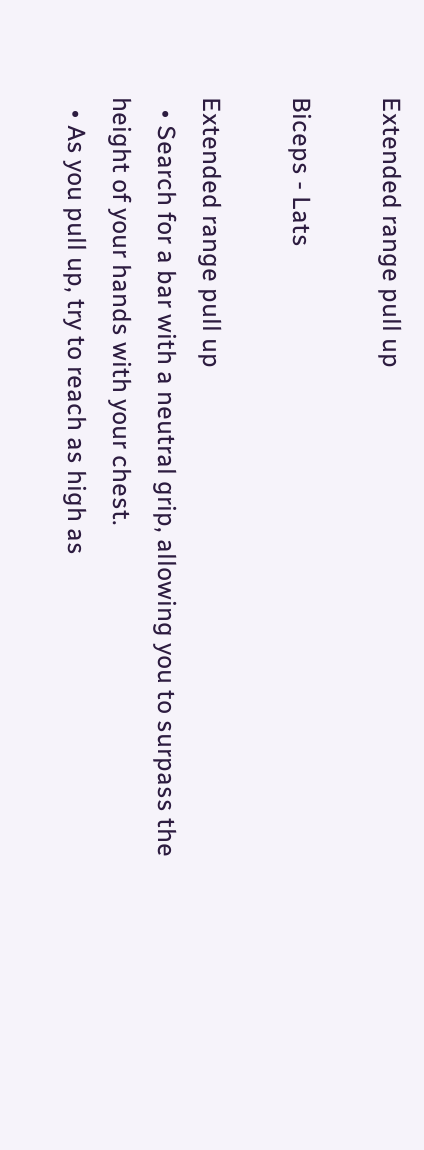Extended range pull up

Biceps - Lats

Extended range pull up
  • Search for a bar with a neutral grip, allowing you to surpass the height of your hands with your chest.
  • As you pull up, try to reach as high as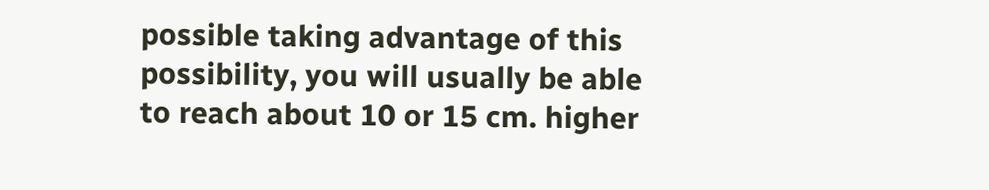possible taking advantage of this possibility, you will usually be able to reach about 10 or 15 cm. higher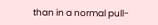than in a normal pull-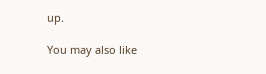up.

You may also like